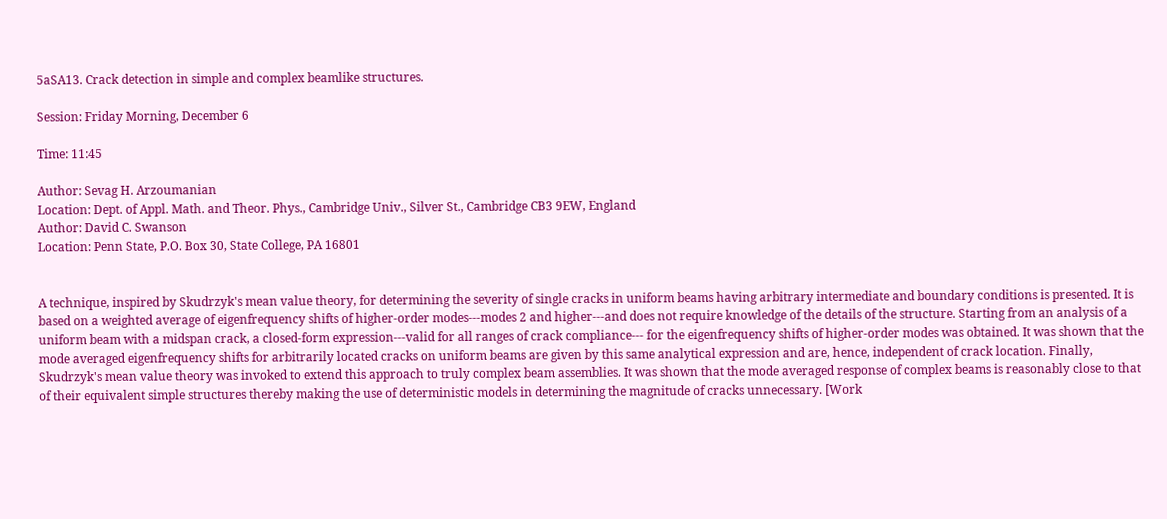5aSA13. Crack detection in simple and complex beamlike structures.

Session: Friday Morning, December 6

Time: 11:45

Author: Sevag H. Arzoumanian
Location: Dept. of Appl. Math. and Theor. Phys., Cambridge Univ., Silver St., Cambridge CB3 9EW, England
Author: David C. Swanson
Location: Penn State, P.O. Box 30, State College, PA 16801


A technique, inspired by Skudrzyk's mean value theory, for determining the severity of single cracks in uniform beams having arbitrary intermediate and boundary conditions is presented. It is based on a weighted average of eigenfrequency shifts of higher-order modes---modes 2 and higher---and does not require knowledge of the details of the structure. Starting from an analysis of a uniform beam with a midspan crack, a closed-form expression---valid for all ranges of crack compliance--- for the eigenfrequency shifts of higher-order modes was obtained. It was shown that the mode averaged eigenfrequency shifts for arbitrarily located cracks on uniform beams are given by this same analytical expression and are, hence, independent of crack location. Finally, Skudrzyk's mean value theory was invoked to extend this approach to truly complex beam assemblies. It was shown that the mode averaged response of complex beams is reasonably close to that of their equivalent simple structures thereby making the use of deterministic models in determining the magnitude of cracks unnecessary. [Work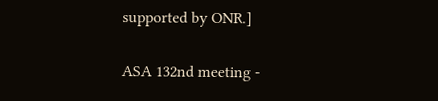supported by ONR.]

ASA 132nd meeting -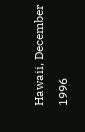Hawaii, December 1996